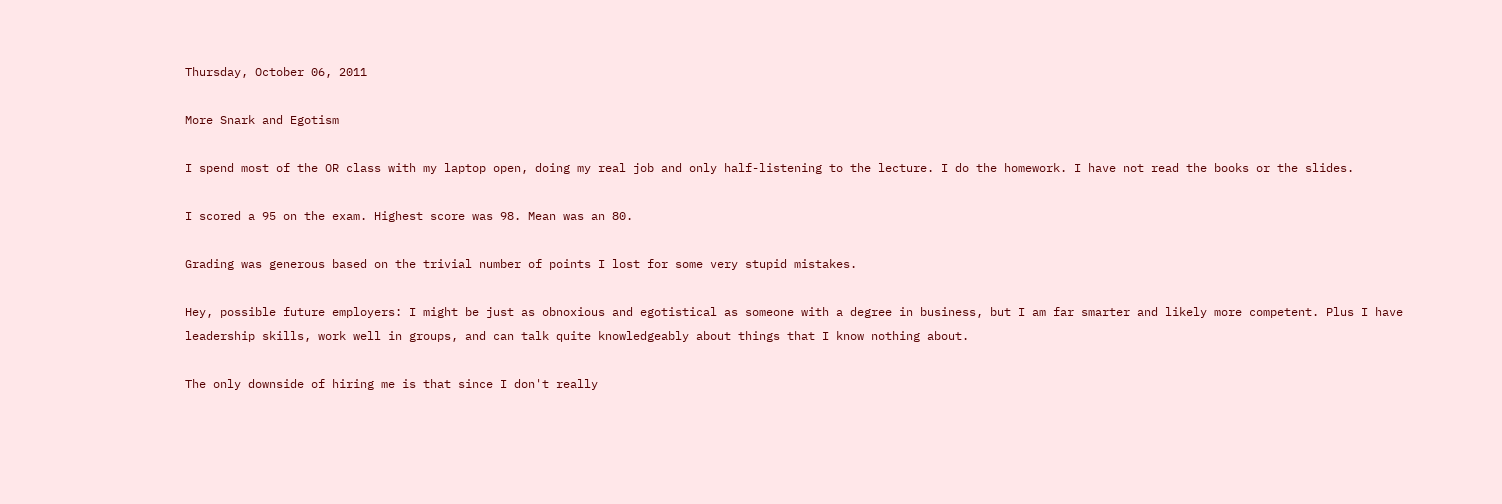Thursday, October 06, 2011

More Snark and Egotism

I spend most of the OR class with my laptop open, doing my real job and only half-listening to the lecture. I do the homework. I have not read the books or the slides.

I scored a 95 on the exam. Highest score was 98. Mean was an 80.

Grading was generous based on the trivial number of points I lost for some very stupid mistakes.

Hey, possible future employers: I might be just as obnoxious and egotistical as someone with a degree in business, but I am far smarter and likely more competent. Plus I have leadership skills, work well in groups, and can talk quite knowledgeably about things that I know nothing about.

The only downside of hiring me is that since I don't really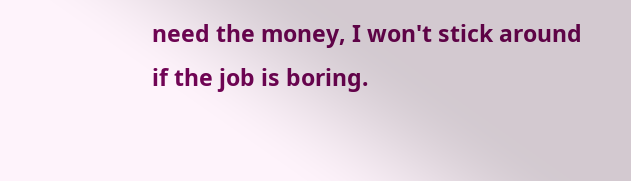need the money, I won't stick around if the job is boring.